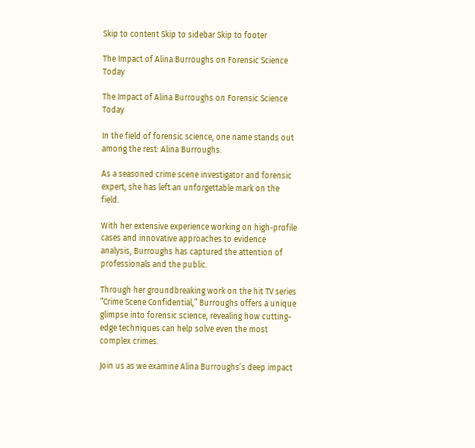Skip to content Skip to sidebar Skip to footer

The Impact of Alina Burroughs on Forensic Science Today

The Impact of Alina Burroughs on Forensic Science Today

In the field of forensic science, one name stands out among the rest: Alina Burroughs.

As a seasoned crime scene investigator and forensic expert, she has left an unforgettable mark on the field.

With her extensive experience working on high-profile cases and innovative approaches to evidence analysis, Burroughs has captured the attention of professionals and the public.

Through her groundbreaking work on the hit TV series “Crime Scene Confidential,” Burroughs offers a unique glimpse into forensic science, revealing how cutting-edge techniques can help solve even the most complex crimes.

Join us as we examine Alina Burroughs’s deep impact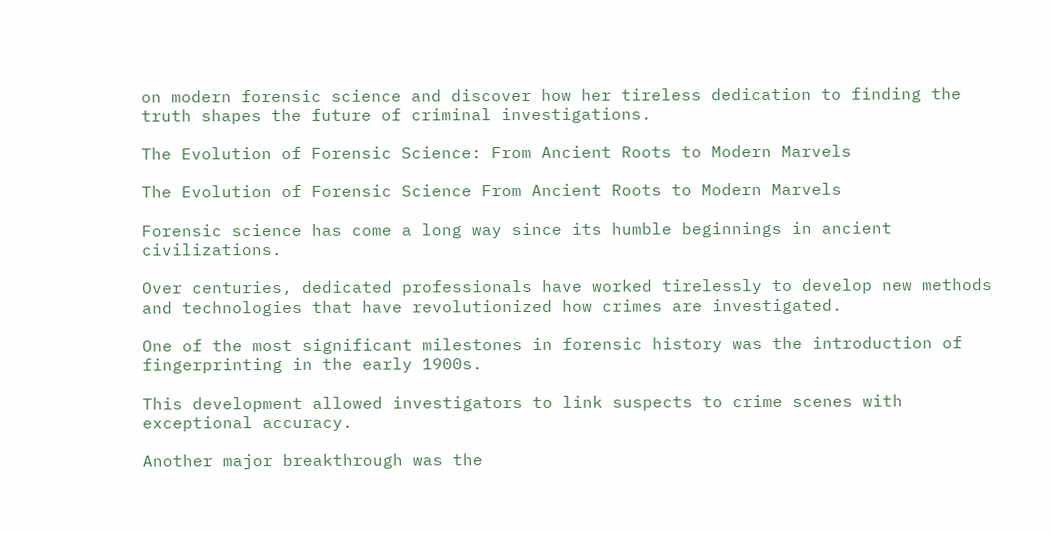on modern forensic science and discover how her tireless dedication to finding the truth shapes the future of criminal investigations.

The Evolution of Forensic Science: From Ancient Roots to Modern Marvels

The Evolution of Forensic Science From Ancient Roots to Modern Marvels

Forensic science has come a long way since its humble beginnings in ancient civilizations.

Over centuries, dedicated professionals have worked tirelessly to develop new methods and technologies that have revolutionized how crimes are investigated.

One of the most significant milestones in forensic history was the introduction of fingerprinting in the early 1900s.

This development allowed investigators to link suspects to crime scenes with exceptional accuracy.

Another major breakthrough was the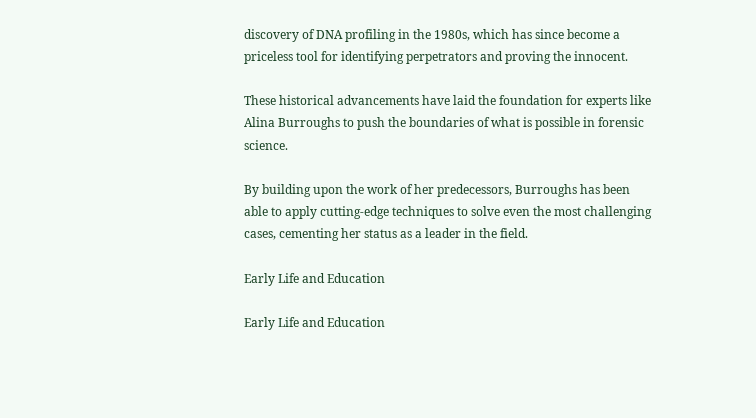discovery of DNA profiling in the 1980s, which has since become a priceless tool for identifying perpetrators and proving the innocent.

These historical advancements have laid the foundation for experts like Alina Burroughs to push the boundaries of what is possible in forensic science.

By building upon the work of her predecessors, Burroughs has been able to apply cutting-edge techniques to solve even the most challenging cases, cementing her status as a leader in the field.

Early Life and Education

Early Life and Education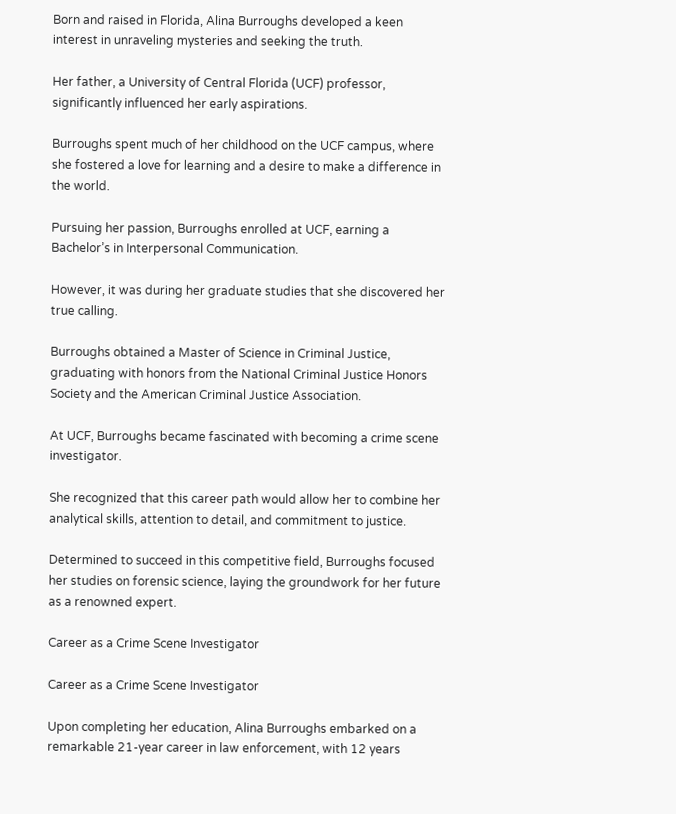Born and raised in Florida, Alina Burroughs developed a keen interest in unraveling mysteries and seeking the truth.

Her father, a University of Central Florida (UCF) professor, significantly influenced her early aspirations.

Burroughs spent much of her childhood on the UCF campus, where she fostered a love for learning and a desire to make a difference in the world.

Pursuing her passion, Burroughs enrolled at UCF, earning a Bachelor’s in Interpersonal Communication.

However, it was during her graduate studies that she discovered her true calling.

Burroughs obtained a Master of Science in Criminal Justice, graduating with honors from the National Criminal Justice Honors Society and the American Criminal Justice Association.

At UCF, Burroughs became fascinated with becoming a crime scene investigator.

She recognized that this career path would allow her to combine her analytical skills, attention to detail, and commitment to justice.

Determined to succeed in this competitive field, Burroughs focused her studies on forensic science, laying the groundwork for her future as a renowned expert.

Career as a Crime Scene Investigator

Career as a Crime Scene Investigator

Upon completing her education, Alina Burroughs embarked on a remarkable 21-year career in law enforcement, with 12 years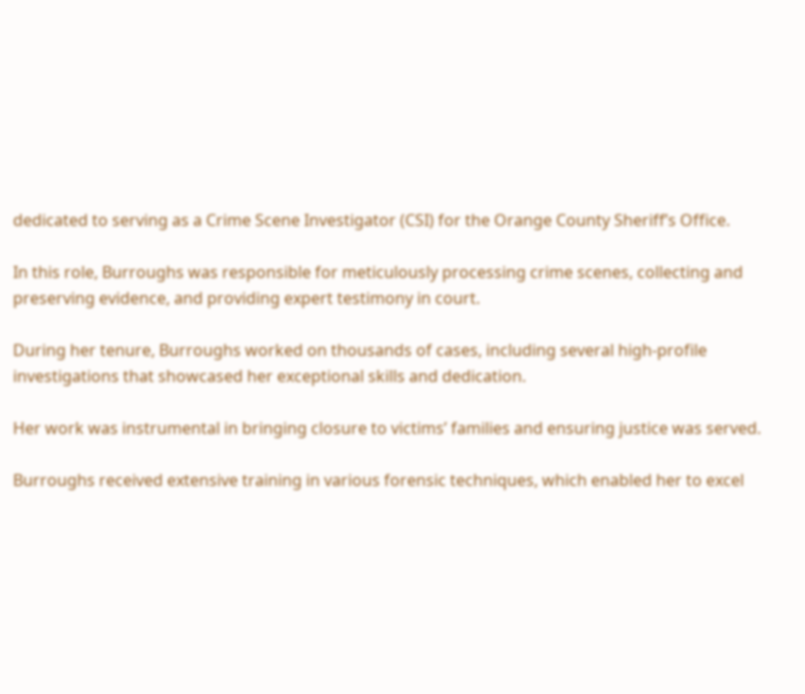dedicated to serving as a Crime Scene Investigator (CSI) for the Orange County Sheriff’s Office.

In this role, Burroughs was responsible for meticulously processing crime scenes, collecting and preserving evidence, and providing expert testimony in court.

During her tenure, Burroughs worked on thousands of cases, including several high-profile investigations that showcased her exceptional skills and dedication.

Her work was instrumental in bringing closure to victims’ families and ensuring justice was served.

Burroughs received extensive training in various forensic techniques, which enabled her to excel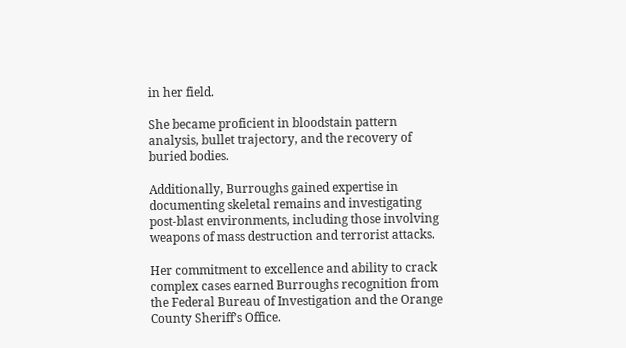in her field.

She became proficient in bloodstain pattern analysis, bullet trajectory, and the recovery of buried bodies.

Additionally, Burroughs gained expertise in documenting skeletal remains and investigating post-blast environments, including those involving weapons of mass destruction and terrorist attacks.

Her commitment to excellence and ability to crack complex cases earned Burroughs recognition from the Federal Bureau of Investigation and the Orange County Sheriff’s Office.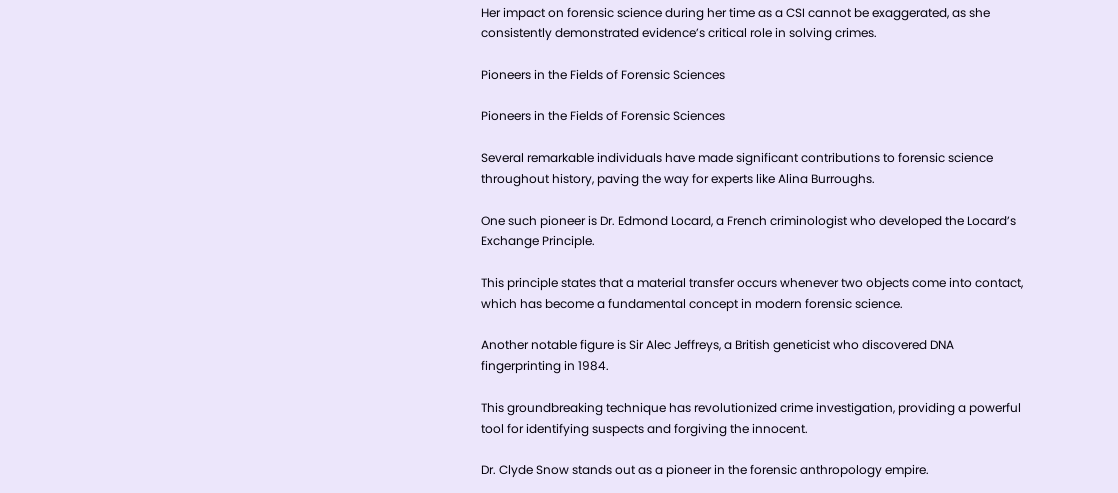Her impact on forensic science during her time as a CSI cannot be exaggerated, as she consistently demonstrated evidence’s critical role in solving crimes.

Pioneers in the Fields of Forensic Sciences

Pioneers in the Fields of Forensic Sciences

Several remarkable individuals have made significant contributions to forensic science throughout history, paving the way for experts like Alina Burroughs.

One such pioneer is Dr. Edmond Locard, a French criminologist who developed the Locard’s Exchange Principle.

This principle states that a material transfer occurs whenever two objects come into contact, which has become a fundamental concept in modern forensic science.

Another notable figure is Sir Alec Jeffreys, a British geneticist who discovered DNA fingerprinting in 1984.

This groundbreaking technique has revolutionized crime investigation, providing a powerful tool for identifying suspects and forgiving the innocent.

Dr. Clyde Snow stands out as a pioneer in the forensic anthropology empire.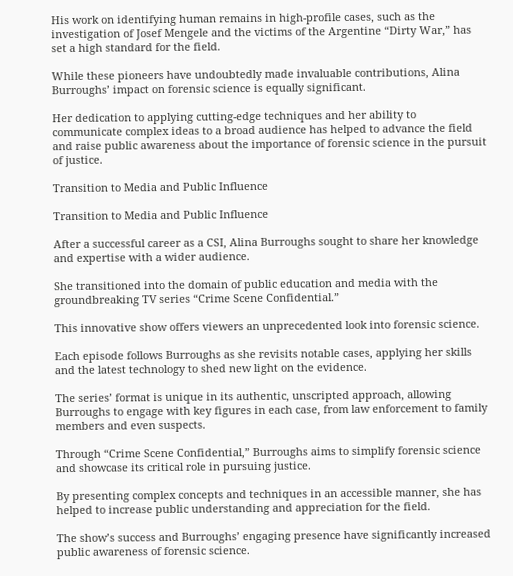His work on identifying human remains in high-profile cases, such as the investigation of Josef Mengele and the victims of the Argentine “Dirty War,” has set a high standard for the field.

While these pioneers have undoubtedly made invaluable contributions, Alina Burroughs’ impact on forensic science is equally significant.

Her dedication to applying cutting-edge techniques and her ability to communicate complex ideas to a broad audience has helped to advance the field and raise public awareness about the importance of forensic science in the pursuit of justice.

Transition to Media and Public Influence

Transition to Media and Public Influence

After a successful career as a CSI, Alina Burroughs sought to share her knowledge and expertise with a wider audience.

She transitioned into the domain of public education and media with the groundbreaking TV series “Crime Scene Confidential.”

This innovative show offers viewers an unprecedented look into forensic science.

Each episode follows Burroughs as she revisits notable cases, applying her skills and the latest technology to shed new light on the evidence.

The series’ format is unique in its authentic, unscripted approach, allowing Burroughs to engage with key figures in each case, from law enforcement to family members and even suspects.

Through “Crime Scene Confidential,” Burroughs aims to simplify forensic science and showcase its critical role in pursuing justice.

By presenting complex concepts and techniques in an accessible manner, she has helped to increase public understanding and appreciation for the field.

The show’s success and Burroughs’ engaging presence have significantly increased public awareness of forensic science.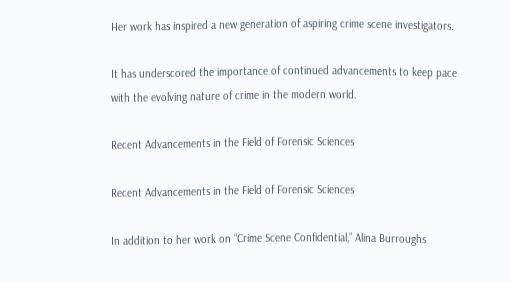Her work has inspired a new generation of aspiring crime scene investigators.

It has underscored the importance of continued advancements to keep pace with the evolving nature of crime in the modern world.

Recent Advancements in the Field of Forensic Sciences

Recent Advancements in the Field of Forensic Sciences

In addition to her work on “Crime Scene Confidential,” Alina Burroughs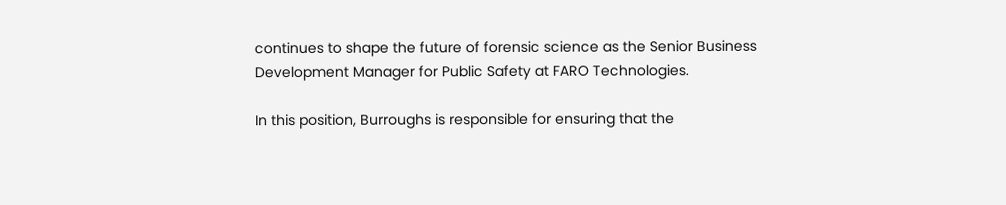continues to shape the future of forensic science as the Senior Business Development Manager for Public Safety at FARO Technologies.

In this position, Burroughs is responsible for ensuring that the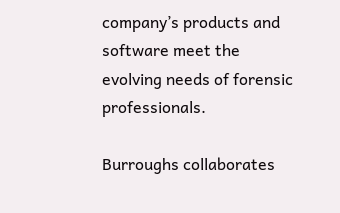company’s products and software meet the evolving needs of forensic professionals.

Burroughs collaborates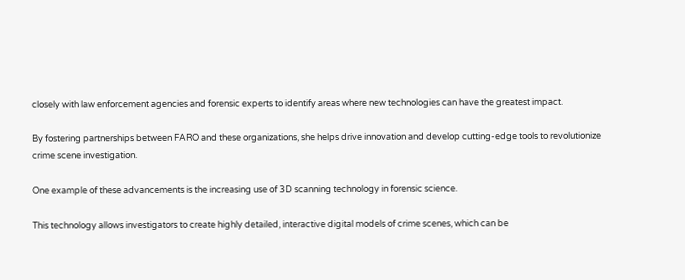closely with law enforcement agencies and forensic experts to identify areas where new technologies can have the greatest impact.

By fostering partnerships between FARO and these organizations, she helps drive innovation and develop cutting-edge tools to revolutionize crime scene investigation.

One example of these advancements is the increasing use of 3D scanning technology in forensic science.

This technology allows investigators to create highly detailed, interactive digital models of crime scenes, which can be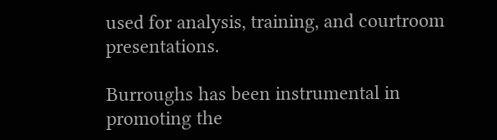used for analysis, training, and courtroom presentations.

Burroughs has been instrumental in promoting the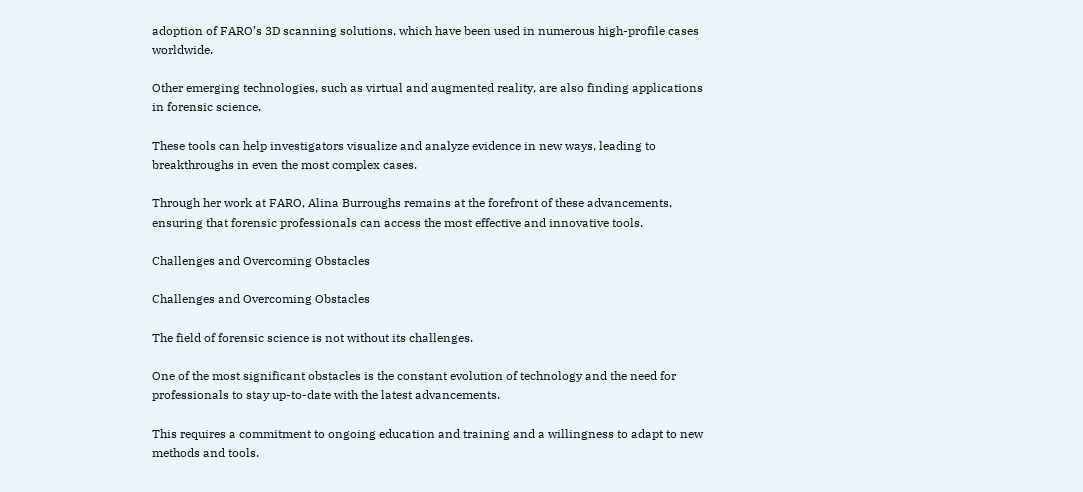adoption of FARO’s 3D scanning solutions, which have been used in numerous high-profile cases worldwide.

Other emerging technologies, such as virtual and augmented reality, are also finding applications in forensic science.

These tools can help investigators visualize and analyze evidence in new ways, leading to breakthroughs in even the most complex cases.

Through her work at FARO, Alina Burroughs remains at the forefront of these advancements, ensuring that forensic professionals can access the most effective and innovative tools.

Challenges and Overcoming Obstacles

Challenges and Overcoming Obstacles

The field of forensic science is not without its challenges.

One of the most significant obstacles is the constant evolution of technology and the need for professionals to stay up-to-date with the latest advancements.

This requires a commitment to ongoing education and training and a willingness to adapt to new methods and tools.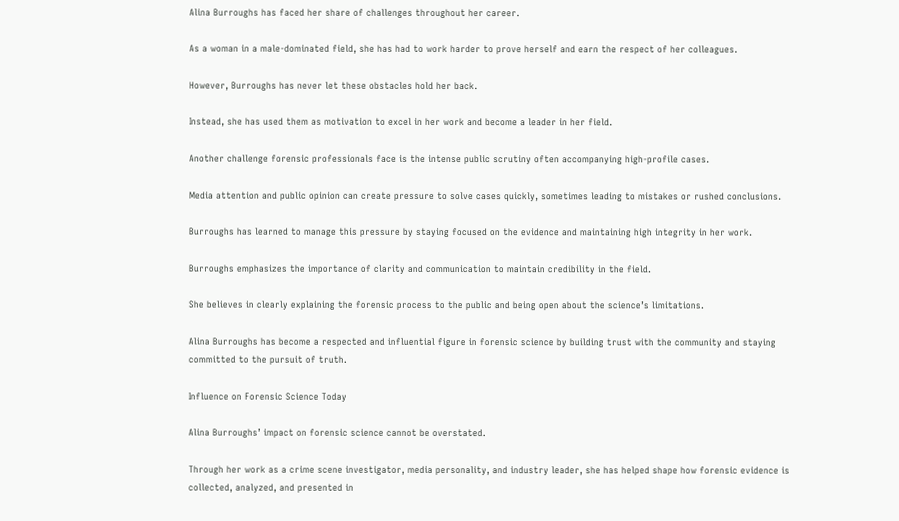Alina Burroughs has faced her share of challenges throughout her career.

As a woman in a male-dominated field, she has had to work harder to prove herself and earn the respect of her colleagues.

However, Burroughs has never let these obstacles hold her back.

Instead, she has used them as motivation to excel in her work and become a leader in her field.

Another challenge forensic professionals face is the intense public scrutiny often accompanying high-profile cases.

Media attention and public opinion can create pressure to solve cases quickly, sometimes leading to mistakes or rushed conclusions.

Burroughs has learned to manage this pressure by staying focused on the evidence and maintaining high integrity in her work.

Burroughs emphasizes the importance of clarity and communication to maintain credibility in the field.

She believes in clearly explaining the forensic process to the public and being open about the science’s limitations.

Alina Burroughs has become a respected and influential figure in forensic science by building trust with the community and staying committed to the pursuit of truth.

Influence on Forensic Science Today

Alina Burroughs’ impact on forensic science cannot be overstated.

Through her work as a crime scene investigator, media personality, and industry leader, she has helped shape how forensic evidence is collected, analyzed, and presented in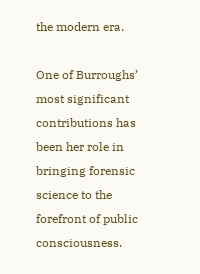the modern era.

One of Burroughs’ most significant contributions has been her role in bringing forensic science to the forefront of public consciousness.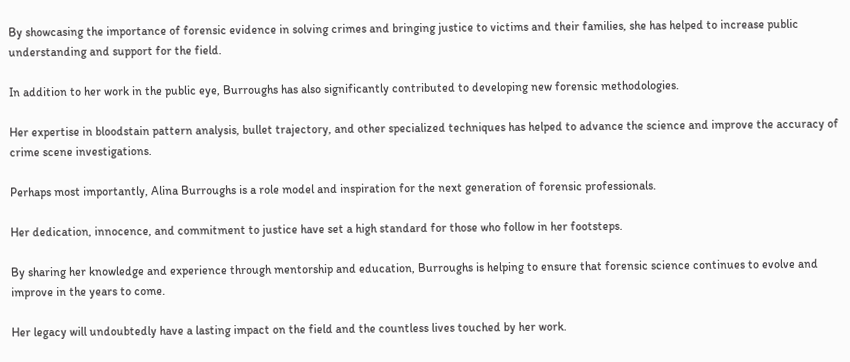By showcasing the importance of forensic evidence in solving crimes and bringing justice to victims and their families, she has helped to increase public understanding and support for the field.

In addition to her work in the public eye, Burroughs has also significantly contributed to developing new forensic methodologies.

Her expertise in bloodstain pattern analysis, bullet trajectory, and other specialized techniques has helped to advance the science and improve the accuracy of crime scene investigations.

Perhaps most importantly, Alina Burroughs is a role model and inspiration for the next generation of forensic professionals.

Her dedication, innocence, and commitment to justice have set a high standard for those who follow in her footsteps.

By sharing her knowledge and experience through mentorship and education, Burroughs is helping to ensure that forensic science continues to evolve and improve in the years to come.

Her legacy will undoubtedly have a lasting impact on the field and the countless lives touched by her work.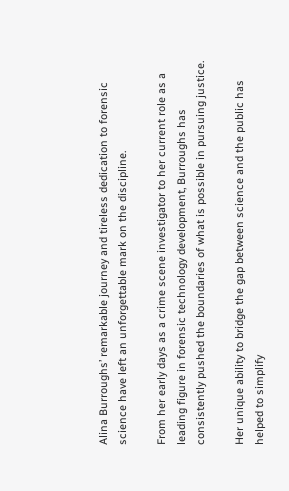Alina Burroughs’ remarkable journey and tireless dedication to forensic science have left an unforgettable mark on the discipline.

From her early days as a crime scene investigator to her current role as a leading figure in forensic technology development, Burroughs has consistently pushed the boundaries of what is possible in pursuing justice.

Her unique ability to bridge the gap between science and the public has helped to simplify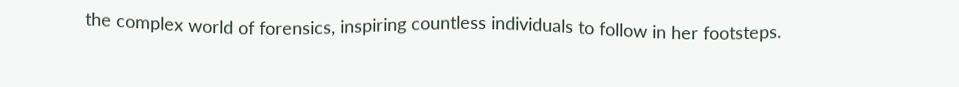the complex world of forensics, inspiring countless individuals to follow in her footsteps.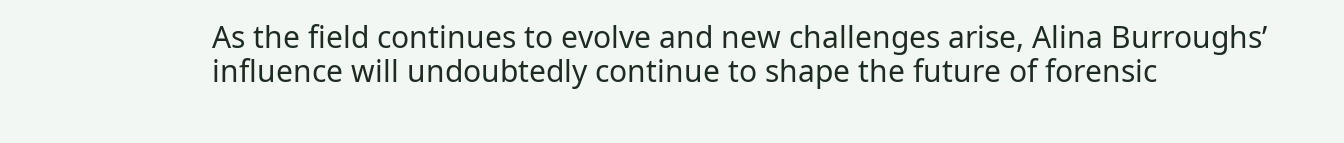As the field continues to evolve and new challenges arise, Alina Burroughs’ influence will undoubtedly continue to shape the future of forensic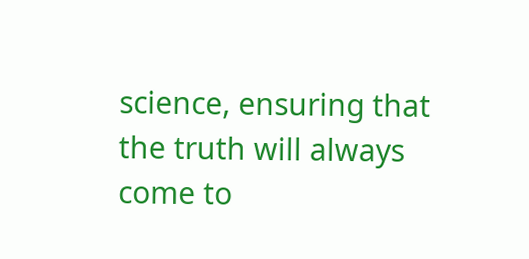science, ensuring that the truth will always come to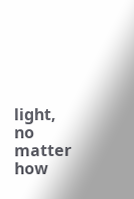light, no matter how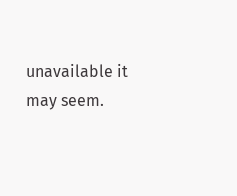unavailable it may seem.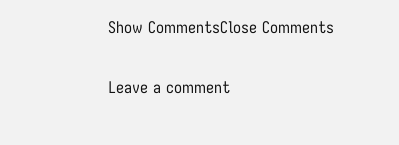Show CommentsClose Comments

Leave a comment